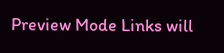Preview Mode Links will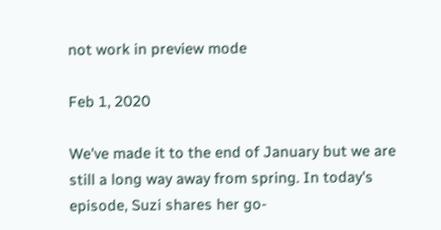not work in preview mode

Feb 1, 2020

We've made it to the end of January but we are still a long way away from spring. In today's episode, Suzi shares her go-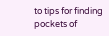to tips for finding pockets of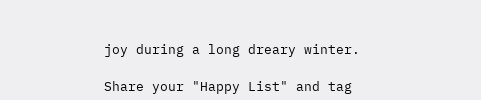joy during a long dreary winter.

Share your "Happy List" and tag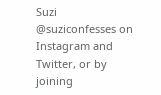Suzi @suziconfesses on Instagram and Twitter, or by joining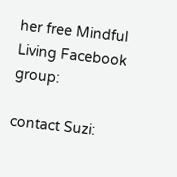her free Mindful Living Facebook group:

contact Suzi: